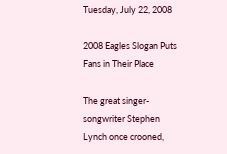Tuesday, July 22, 2008

2008 Eagles Slogan Puts Fans in Their Place

The great singer-songwriter Stephen Lynch once crooned,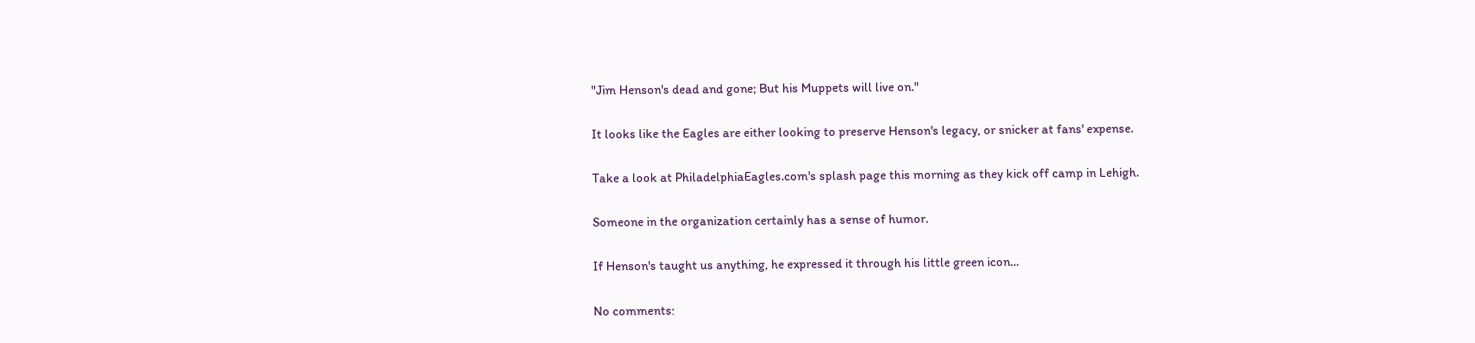"Jim Henson's dead and gone; But his Muppets will live on."

It looks like the Eagles are either looking to preserve Henson's legacy, or snicker at fans' expense.

Take a look at PhiladelphiaEagles.com's splash page this morning as they kick off camp in Lehigh.

Someone in the organization certainly has a sense of humor.

If Henson's taught us anything, he expressed it through his little green icon...

No comments: